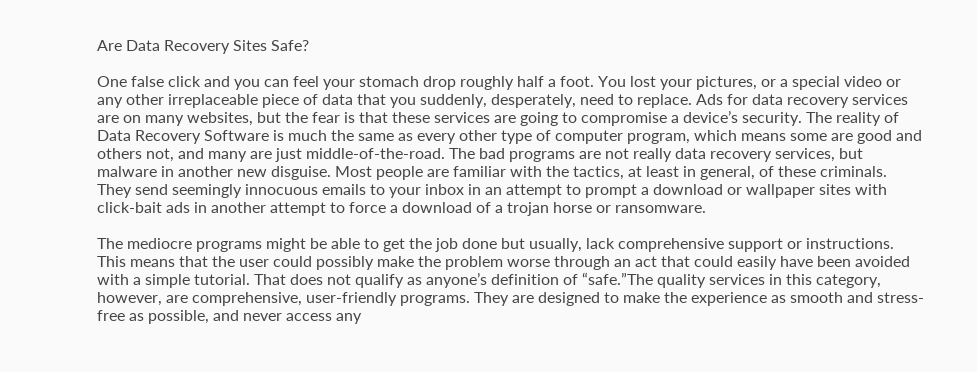Are Data Recovery Sites Safe?

One false click and you can feel your stomach drop roughly half a foot. You lost your pictures, or a special video or any other irreplaceable piece of data that you suddenly, desperately, need to replace. Ads for data recovery services are on many websites, but the fear is that these services are going to compromise a device’s security. The reality of Data Recovery Software is much the same as every other type of computer program, which means some are good and others not, and many are just middle-of-the-road. The bad programs are not really data recovery services, but malware in another new disguise. Most people are familiar with the tactics, at least in general, of these criminals. They send seemingly innocuous emails to your inbox in an attempt to prompt a download or wallpaper sites with click-bait ads in another attempt to force a download of a trojan horse or ransomware.

The mediocre programs might be able to get the job done but usually, lack comprehensive support or instructions. This means that the user could possibly make the problem worse through an act that could easily have been avoided with a simple tutorial. That does not qualify as anyone’s definition of “safe.”The quality services in this category, however, are comprehensive, user-friendly programs. They are designed to make the experience as smooth and stress-free as possible, and never access any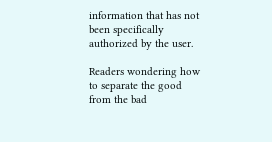information that has not been specifically authorized by the user.

Readers wondering how to separate the good from the bad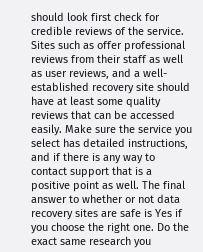should look first check for credible reviews of the service. Sites such as offer professional reviews from their staff as well as user reviews, and a well-established recovery site should have at least some quality reviews that can be accessed easily. Make sure the service you select has detailed instructions, and if there is any way to contact support that is a positive point as well. The final answer to whether or not data recovery sites are safe is Yes if you choose the right one. Do the exact same research you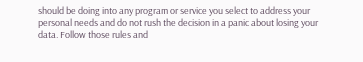should be doing into any program or service you select to address your personal needs and do not rush the decision in a panic about losing your data. Follow those rules and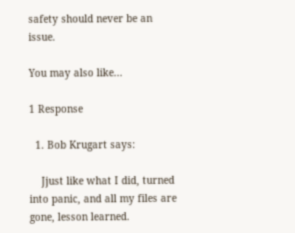safety should never be an issue.

You may also like...

1 Response

  1. Bob Krugart says:

    Jjust like what I did, turned into panic, and all my files are gone, lesson learned.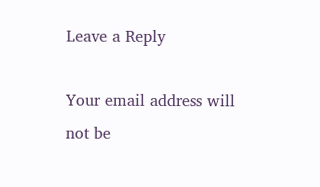Leave a Reply

Your email address will not be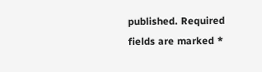published. Required fields are marked *